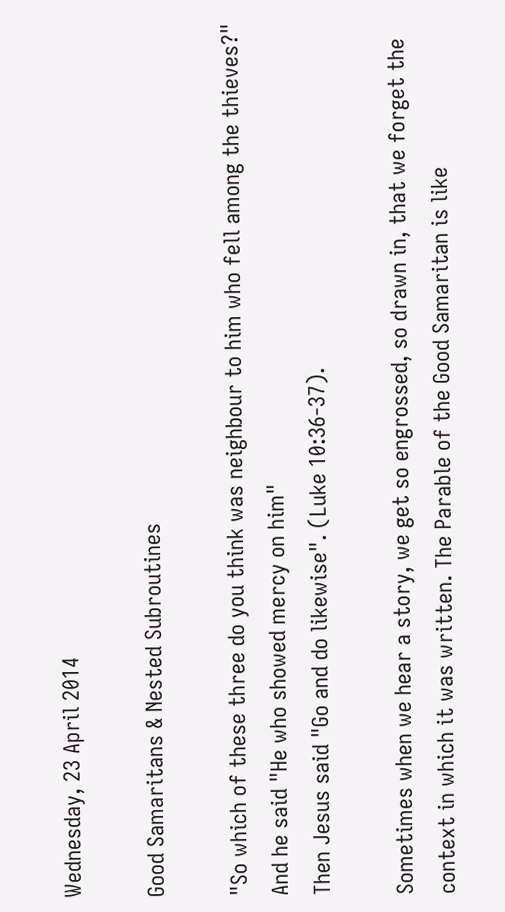Wednesday, 23 April 2014

Good Samaritans & Nested Subroutines

"So which of these three do you think was neighbour to him who fell among the thieves?"
And he said "He who showed mercy on him"
Then Jesus said "Go and do likewise". (Luke 10:36-37).

Sometimes when we hear a story, we get so engrossed, so drawn in, that we forget the context in which it was written. The Parable of the Good Samaritan is like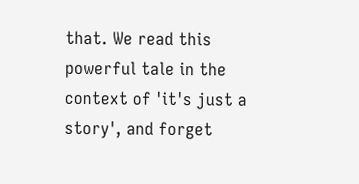that. We read this powerful tale in the context of 'it's just a story', and forget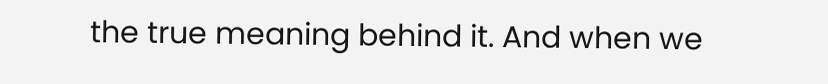the true meaning behind it. And when we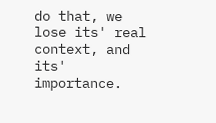do that, we lose its' real context, and its' importance.